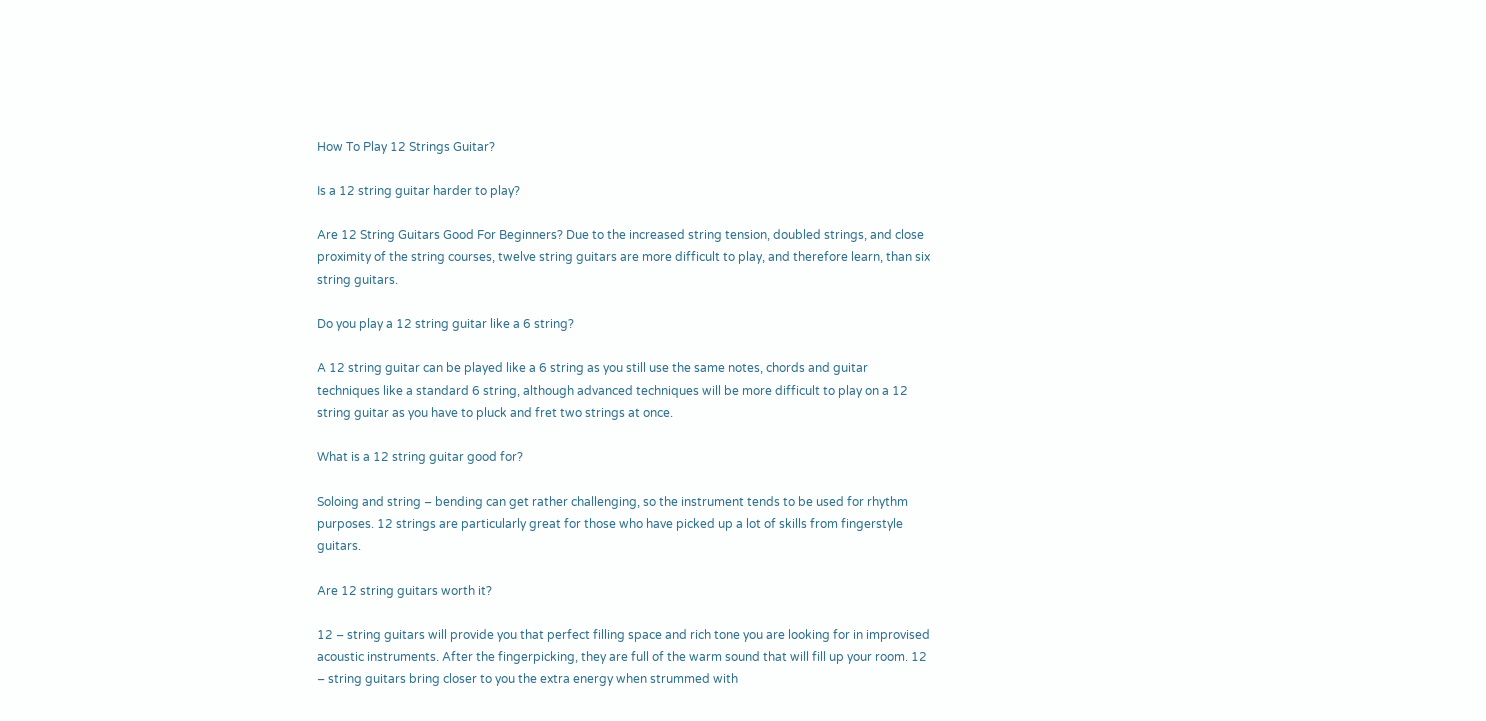How To Play 12 Strings Guitar?

Is a 12 string guitar harder to play?

Are 12 String Guitars Good For Beginners? Due to the increased string tension, doubled strings, and close proximity of the string courses, twelve string guitars are more difficult to play, and therefore learn, than six string guitars.

Do you play a 12 string guitar like a 6 string?

A 12 string guitar can be played like a 6 string as you still use the same notes, chords and guitar techniques like a standard 6 string, although advanced techniques will be more difficult to play on a 12 string guitar as you have to pluck and fret two strings at once.

What is a 12 string guitar good for?

Soloing and string – bending can get rather challenging, so the instrument tends to be used for rhythm purposes. 12 strings are particularly great for those who have picked up a lot of skills from fingerstyle guitars.

Are 12 string guitars worth it?

12 – string guitars will provide you that perfect filling space and rich tone you are looking for in improvised acoustic instruments. After the fingerpicking, they are full of the warm sound that will fill up your room. 12 – string guitars bring closer to you the extra energy when strummed with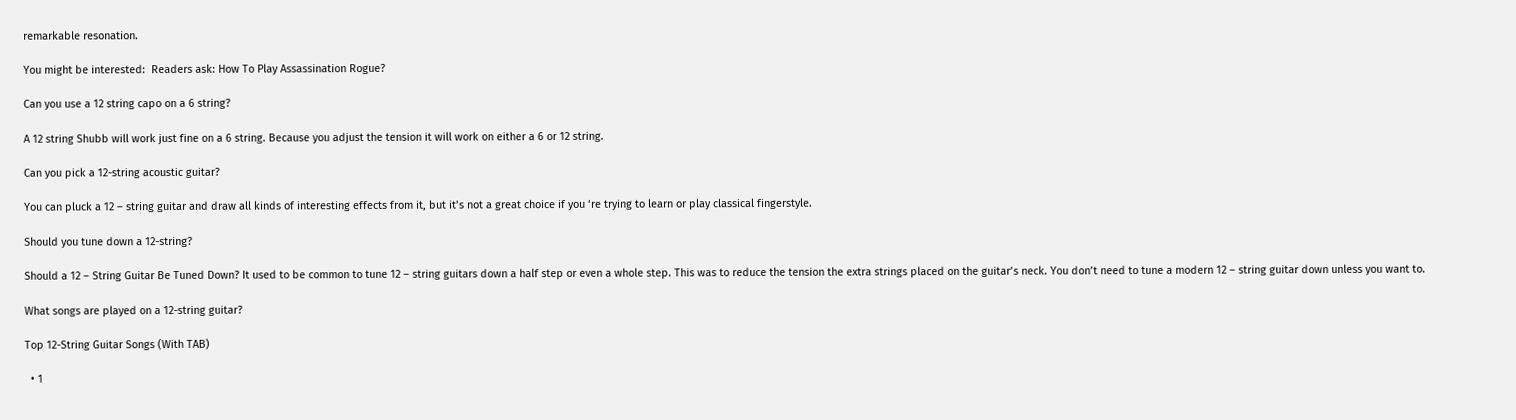remarkable resonation.

You might be interested:  Readers ask: How To Play Assassination Rogue?

Can you use a 12 string capo on a 6 string?

A 12 string Shubb will work just fine on a 6 string. Because you adjust the tension it will work on either a 6 or 12 string.

Can you pick a 12-string acoustic guitar?

You can pluck a 12 – string guitar and draw all kinds of interesting effects from it, but it’s not a great choice if you ‘re trying to learn or play classical fingerstyle.

Should you tune down a 12-string?

Should a 12 – String Guitar Be Tuned Down? It used to be common to tune 12 – string guitars down a half step or even a whole step. This was to reduce the tension the extra strings placed on the guitar’s neck. You don’t need to tune a modern 12 – string guitar down unless you want to.

What songs are played on a 12-string guitar?

Top 12-String Guitar Songs (With TAB)

  • 1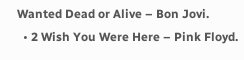Wanted Dead or Alive – Bon Jovi.
  • 2 Wish You Were Here – Pink Floyd.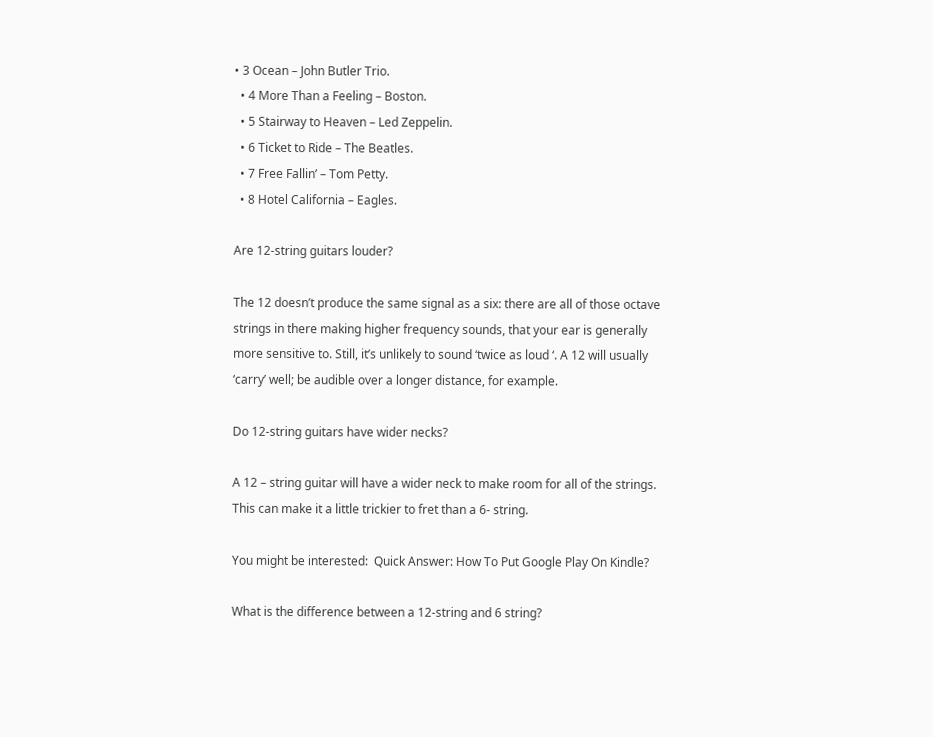• 3 Ocean – John Butler Trio.
  • 4 More Than a Feeling – Boston.
  • 5 Stairway to Heaven – Led Zeppelin.
  • 6 Ticket to Ride – The Beatles.
  • 7 Free Fallin’ – Tom Petty.
  • 8 Hotel California – Eagles.

Are 12-string guitars louder?

The 12 doesn’t produce the same signal as a six: there are all of those octave strings in there making higher frequency sounds, that your ear is generally more sensitive to. Still, it’s unlikely to sound ‘twice as loud ‘. A 12 will usually ‘carry’ well; be audible over a longer distance, for example.

Do 12-string guitars have wider necks?

A 12 – string guitar will have a wider neck to make room for all of the strings. This can make it a little trickier to fret than a 6- string.

You might be interested:  Quick Answer: How To Put Google Play On Kindle?

What is the difference between a 12-string and 6 string?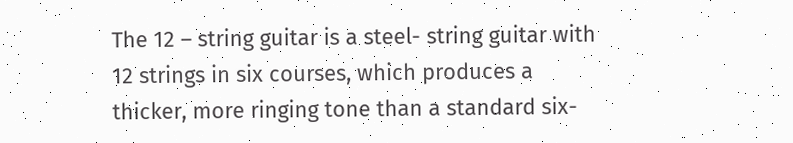The 12 – string guitar is a steel- string guitar with 12 strings in six courses, which produces a thicker, more ringing tone than a standard six-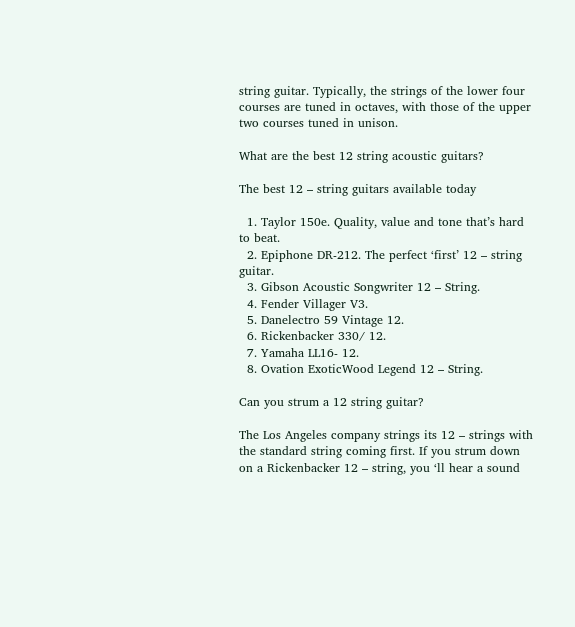string guitar. Typically, the strings of the lower four courses are tuned in octaves, with those of the upper two courses tuned in unison.

What are the best 12 string acoustic guitars?

The best 12 – string guitars available today

  1. Taylor 150e. Quality, value and tone that’s hard to beat.
  2. Epiphone DR-212. The perfect ‘first’ 12 – string guitar.
  3. Gibson Acoustic Songwriter 12 – String.
  4. Fender Villager V3.
  5. Danelectro 59 Vintage 12.
  6. Rickenbacker 330/ 12.
  7. Yamaha LL16- 12.
  8. Ovation ExoticWood Legend 12 – String.

Can you strum a 12 string guitar?

The Los Angeles company strings its 12 – strings with the standard string coming first. If you strum down on a Rickenbacker 12 – string, you ‘ll hear a sound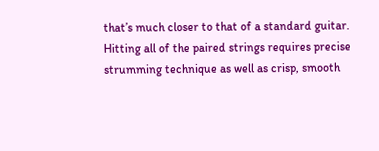that’s much closer to that of a standard guitar. Hitting all of the paired strings requires precise strumming technique as well as crisp, smooth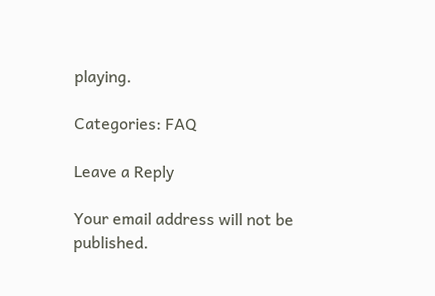playing.

Categories: FAQ

Leave a Reply

Your email address will not be published.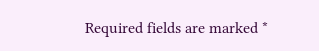Required fields are marked *